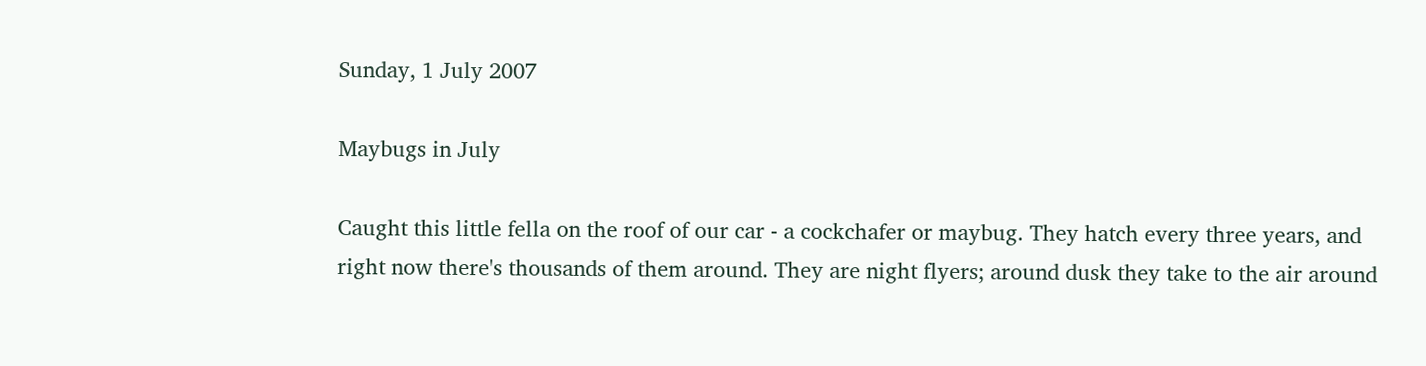Sunday, 1 July 2007

Maybugs in July

Caught this little fella on the roof of our car - a cockchafer or maybug. They hatch every three years, and right now there's thousands of them around. They are night flyers; around dusk they take to the air around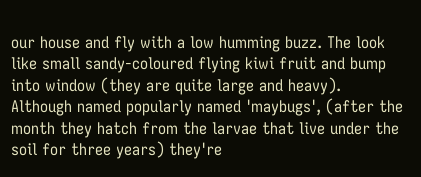our house and fly with a low humming buzz. The look like small sandy-coloured flying kiwi fruit and bump into window (they are quite large and heavy). Although named popularly named 'maybugs', (after the month they hatch from the larvae that live under the soil for three years) they're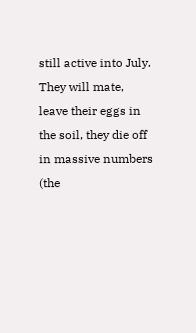still active into July. They will mate, leave their eggs in the soil, they die off in massive numbers (the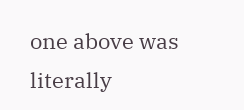one above was literally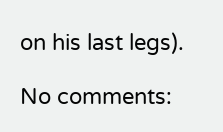on his last legs).

No comments: